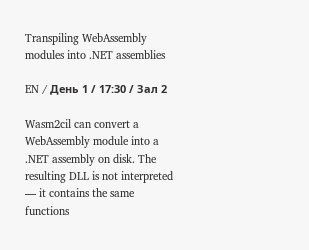Transpiling WebAssembly modules into .NET assemblies

EN / День 1 / 17:30 / Зал 2

Wasm2cil can convert a WebAssembly module into a .NET assembly on disk. The resulting DLL is not interpreted — it contains the same functions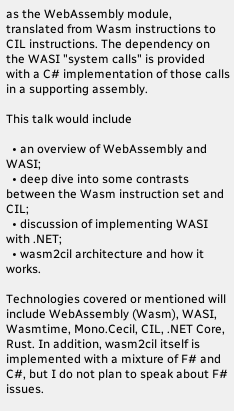as the WebAssembly module, translated from Wasm instructions to CIL instructions. The dependency on the WASI "system calls" is provided with a C# implementation of those calls in a supporting assembly.

This talk would include

  • an overview of WebAssembly and WASI;
  • deep dive into some contrasts between the Wasm instruction set and CIL;
  • discussion of implementing WASI with .NET;
  • wasm2cil architecture and how it works.

Technologies covered or mentioned will include WebAssembly (Wasm), WASI, Wasmtime, Mono.Cecil, CIL, .NET Core, Rust. In addition, wasm2cil itself is implemented with a mixture of F# and C#, but I do not plan to speak about F# issues.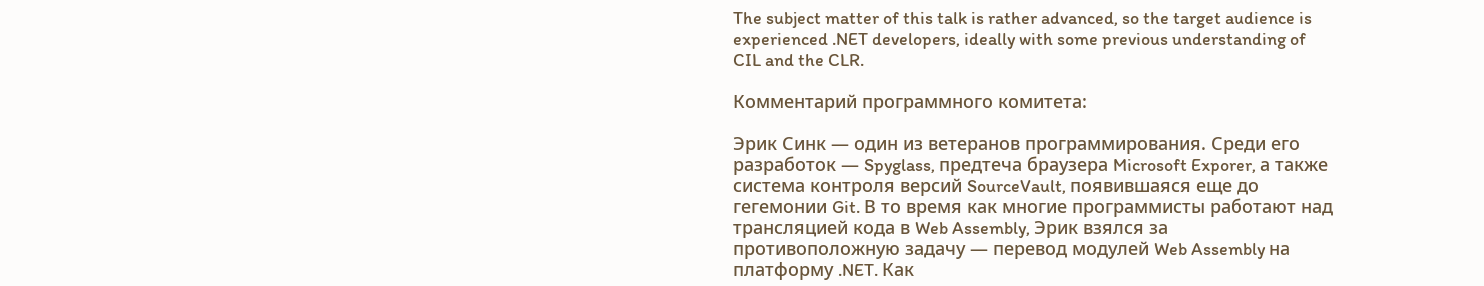The subject matter of this talk is rather advanced, so the target audience is experienced .NET developers, ideally with some previous understanding of CIL and the CLR.

Комментарий программного комитета:

Эрик Синк — один из ветеранов программирования. Среди его разработок — Spyglass, предтеча браузера Microsoft Exporer, а также система контроля версий SourceVault, появившаяся еще до гегемонии Git. В то время как многие программисты работают над трансляцией кода в Web Assembly, Эрик взялся за противоположную задачу — перевод модулей Web Assembly на платформу .NET. Как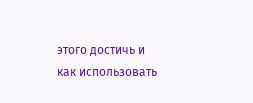этого достичь и как использовать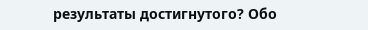результаты достигнутого? Обо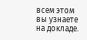всем этом вы узнаете на докладе.